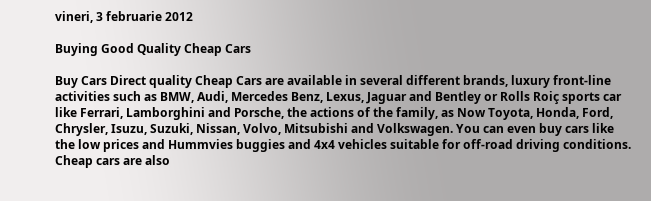vineri, 3 februarie 2012

Buying Good Quality Cheap Cars

Buy Cars Direct quality Cheap Cars are available in several different brands, luxury front-line activities such as BMW, Audi, Mercedes Benz, Lexus, Jaguar and Bentley or Rolls Roiç sports car like Ferrari, Lamborghini and Porsche, the actions of the family, as Now Toyota, Honda, Ford, Chrysler, Isuzu, Suzuki, Nissan, Volvo, Mitsubishi and Volkswagen. You can even buy cars like the low prices and Hummvies buggies and 4x4 vehicles suitable for off-road driving conditions. Cheap cars are also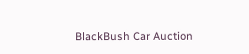BlackBush Car Auction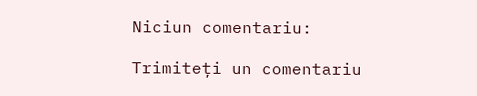Niciun comentariu:

Trimiteți un comentariu